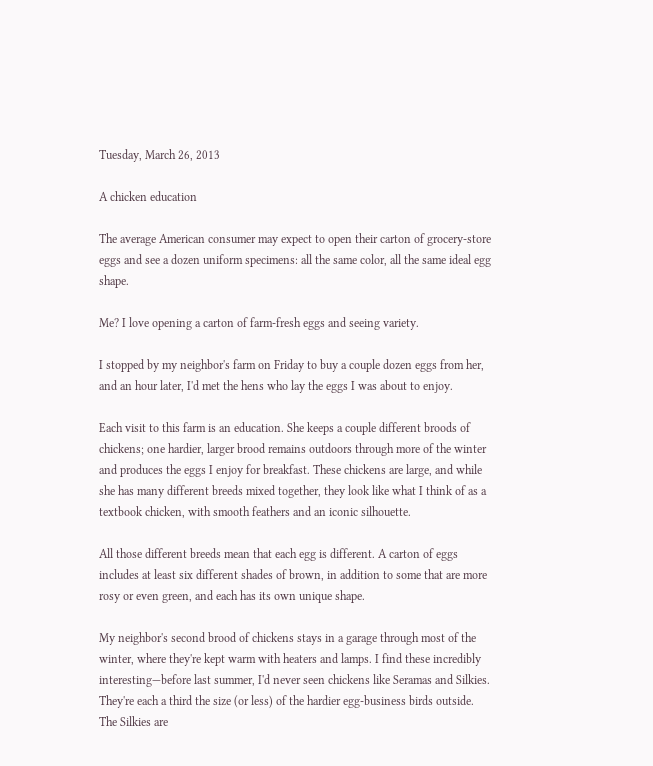Tuesday, March 26, 2013

A chicken education

The average American consumer may expect to open their carton of grocery-store eggs and see a dozen uniform specimens: all the same color, all the same ideal egg shape.

Me? I love opening a carton of farm-fresh eggs and seeing variety.

I stopped by my neighbor's farm on Friday to buy a couple dozen eggs from her, and an hour later, I'd met the hens who lay the eggs I was about to enjoy.

Each visit to this farm is an education. She keeps a couple different broods of chickens; one hardier, larger brood remains outdoors through more of the winter and produces the eggs I enjoy for breakfast. These chickens are large, and while she has many different breeds mixed together, they look like what I think of as a textbook chicken, with smooth feathers and an iconic silhouette.

All those different breeds mean that each egg is different. A carton of eggs includes at least six different shades of brown, in addition to some that are more rosy or even green, and each has its own unique shape.

My neighbor's second brood of chickens stays in a garage through most of the winter, where they're kept warm with heaters and lamps. I find these incredibly interesting—before last summer, I'd never seen chickens like Seramas and Silkies. They're each a third the size (or less) of the hardier egg-business birds outside. The Silkies are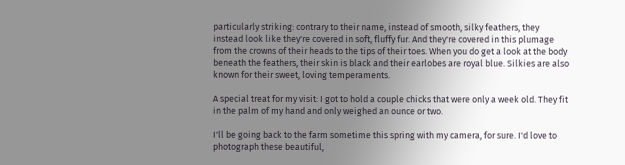particularly striking: contrary to their name, instead of smooth, silky feathers, they instead look like they're covered in soft, fluffy fur. And they're covered in this plumage from the crowns of their heads to the tips of their toes. When you do get a look at the body beneath the feathers, their skin is black and their earlobes are royal blue. Silkies are also known for their sweet, loving temperaments.

A special treat for my visit: I got to hold a couple chicks that were only a week old. They fit in the palm of my hand and only weighed an ounce or two.

I'll be going back to the farm sometime this spring with my camera, for sure. I'd love to photograph these beautiful,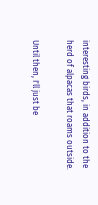interesting birds, in addition to the herd of alpacas that roams outside.

Until then, I'll just be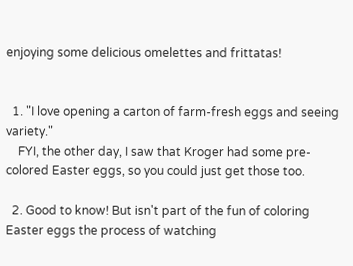enjoying some delicious omelettes and frittatas!


  1. "I love opening a carton of farm-fresh eggs and seeing variety."
    FYI, the other day, I saw that Kroger had some pre-colored Easter eggs, so you could just get those too.

  2. Good to know! But isn't part of the fun of coloring Easter eggs the process of watching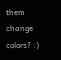them change colors? :)